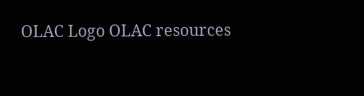OLAC Logo OLAC resources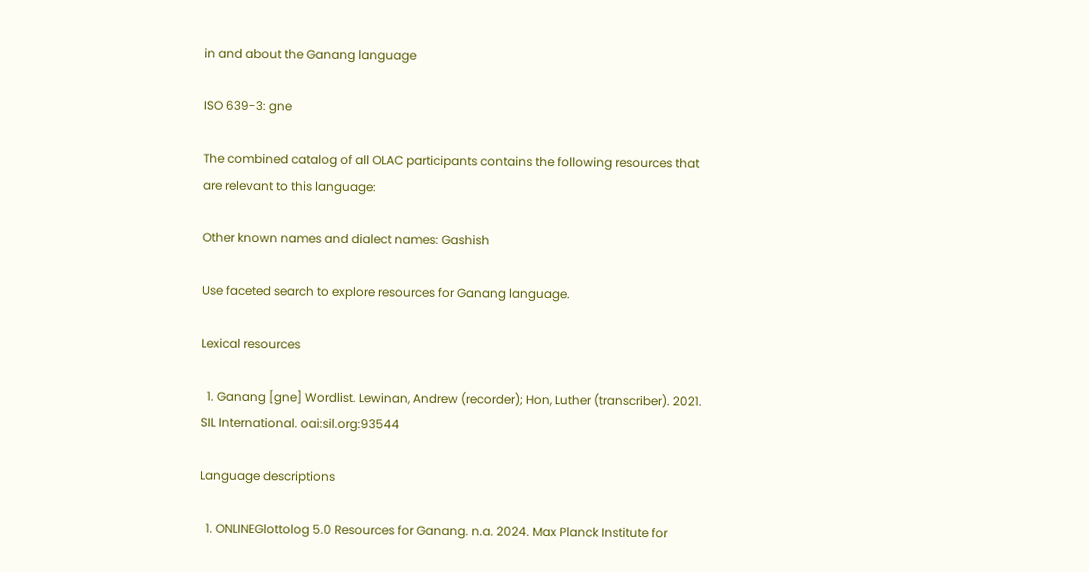in and about the Ganang language

ISO 639-3: gne

The combined catalog of all OLAC participants contains the following resources that are relevant to this language:

Other known names and dialect names: Gashish

Use faceted search to explore resources for Ganang language.

Lexical resources

  1. Ganang [gne] Wordlist. Lewinan, Andrew (recorder); Hon, Luther (transcriber). 2021. SIL International. oai:sil.org:93544

Language descriptions

  1. ONLINEGlottolog 5.0 Resources for Ganang. n.a. 2024. Max Planck Institute for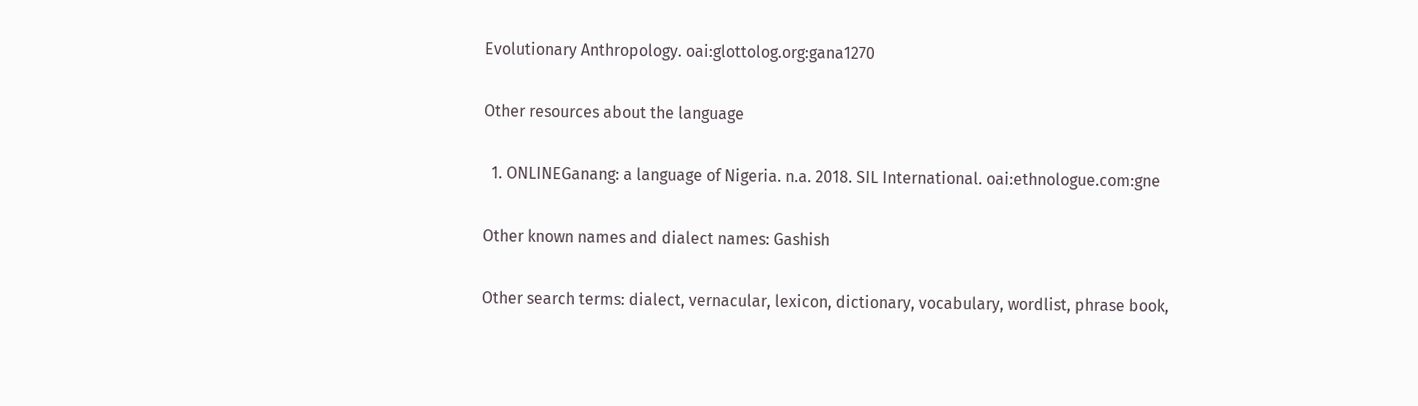Evolutionary Anthropology. oai:glottolog.org:gana1270

Other resources about the language

  1. ONLINEGanang: a language of Nigeria. n.a. 2018. SIL International. oai:ethnologue.com:gne

Other known names and dialect names: Gashish

Other search terms: dialect, vernacular, lexicon, dictionary, vocabulary, wordlist, phrase book,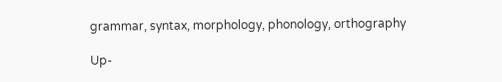grammar, syntax, morphology, phonology, orthography

Up-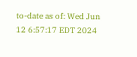to-date as of: Wed Jun 12 6:57:17 EDT 2024